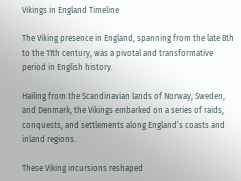Vikings in England Timeline

The Viking presence in England, spanning from the late 8th to the 11th century, was a pivotal and transformative period in English history.

Hailing from the Scandinavian lands of Norway, Sweden, and Denmark, the Vikings embarked on a series of raids, conquests, and settlements along England’s coasts and inland regions.

These Viking incursions reshaped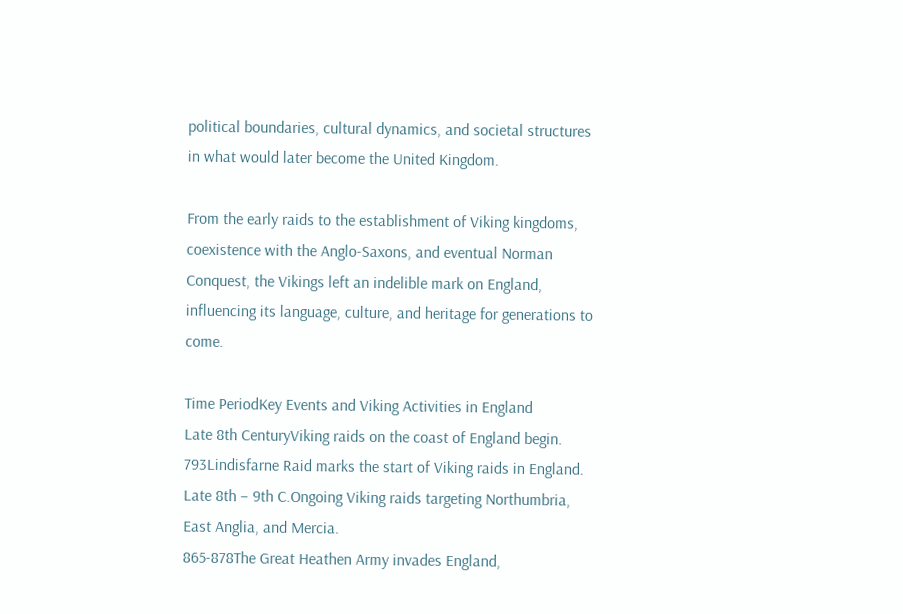political boundaries, cultural dynamics, and societal structures in what would later become the United Kingdom.

From the early raids to the establishment of Viking kingdoms, coexistence with the Anglo-Saxons, and eventual Norman Conquest, the Vikings left an indelible mark on England, influencing its language, culture, and heritage for generations to come.

Time PeriodKey Events and Viking Activities in England
Late 8th CenturyViking raids on the coast of England begin.
793Lindisfarne Raid marks the start of Viking raids in England.
Late 8th – 9th C.Ongoing Viking raids targeting Northumbria, East Anglia, and Mercia.
865-878The Great Heathen Army invades England,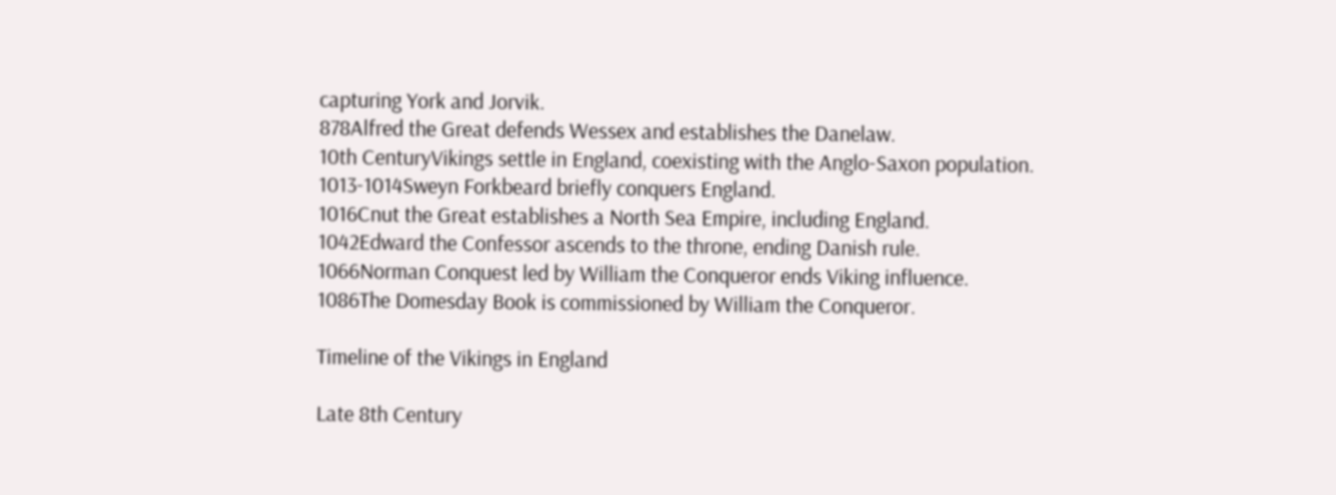capturing York and Jorvik.
878Alfred the Great defends Wessex and establishes the Danelaw.
10th CenturyVikings settle in England, coexisting with the Anglo-Saxon population.
1013-1014Sweyn Forkbeard briefly conquers England.
1016Cnut the Great establishes a North Sea Empire, including England.
1042Edward the Confessor ascends to the throne, ending Danish rule.
1066Norman Conquest led by William the Conqueror ends Viking influence.
1086The Domesday Book is commissioned by William the Conqueror.

Timeline of the Vikings in England

Late 8th Century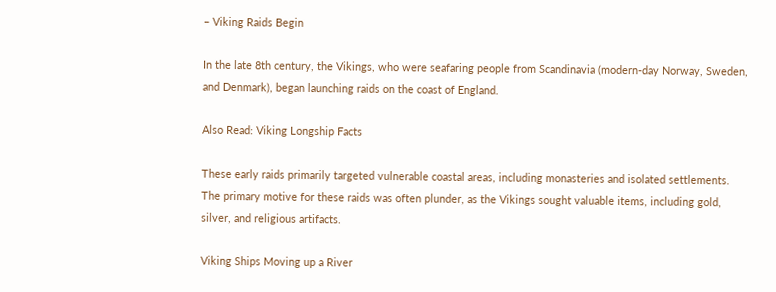– Viking Raids Begin

In the late 8th century, the Vikings, who were seafaring people from Scandinavia (modern-day Norway, Sweden, and Denmark), began launching raids on the coast of England.

Also Read: Viking Longship Facts

These early raids primarily targeted vulnerable coastal areas, including monasteries and isolated settlements. The primary motive for these raids was often plunder, as the Vikings sought valuable items, including gold, silver, and religious artifacts.

Viking Ships Moving up a River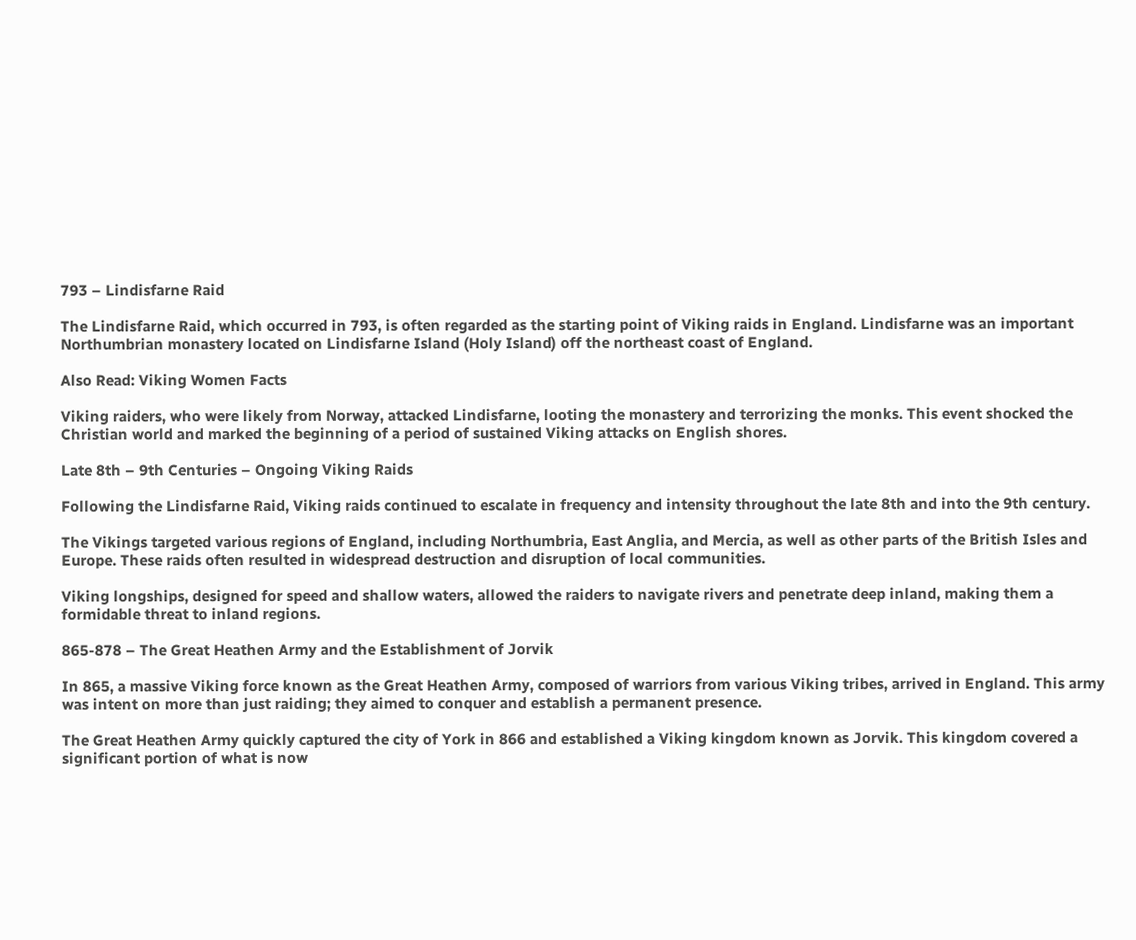793 – Lindisfarne Raid

The Lindisfarne Raid, which occurred in 793, is often regarded as the starting point of Viking raids in England. Lindisfarne was an important Northumbrian monastery located on Lindisfarne Island (Holy Island) off the northeast coast of England.

Also Read: Viking Women Facts

Viking raiders, who were likely from Norway, attacked Lindisfarne, looting the monastery and terrorizing the monks. This event shocked the Christian world and marked the beginning of a period of sustained Viking attacks on English shores.

Late 8th – 9th Centuries – Ongoing Viking Raids

Following the Lindisfarne Raid, Viking raids continued to escalate in frequency and intensity throughout the late 8th and into the 9th century.

The Vikings targeted various regions of England, including Northumbria, East Anglia, and Mercia, as well as other parts of the British Isles and Europe. These raids often resulted in widespread destruction and disruption of local communities.

Viking longships, designed for speed and shallow waters, allowed the raiders to navigate rivers and penetrate deep inland, making them a formidable threat to inland regions.

865-878 – The Great Heathen Army and the Establishment of Jorvik

In 865, a massive Viking force known as the Great Heathen Army, composed of warriors from various Viking tribes, arrived in England. This army was intent on more than just raiding; they aimed to conquer and establish a permanent presence.

The Great Heathen Army quickly captured the city of York in 866 and established a Viking kingdom known as Jorvik. This kingdom covered a significant portion of what is now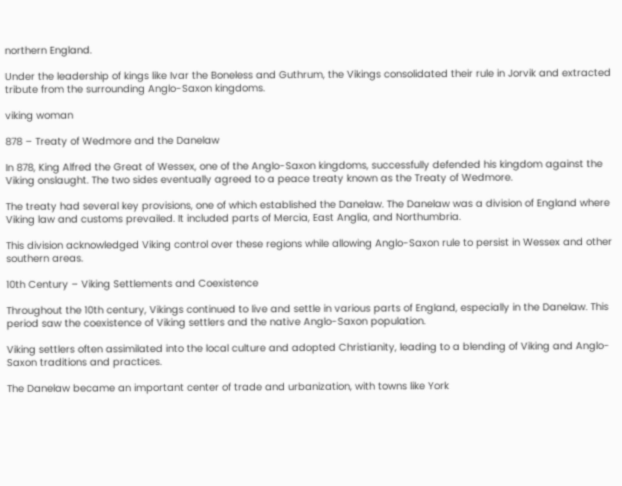northern England.

Under the leadership of kings like Ivar the Boneless and Guthrum, the Vikings consolidated their rule in Jorvik and extracted tribute from the surrounding Anglo-Saxon kingdoms.

viking woman

878 – Treaty of Wedmore and the Danelaw

In 878, King Alfred the Great of Wessex, one of the Anglo-Saxon kingdoms, successfully defended his kingdom against the Viking onslaught. The two sides eventually agreed to a peace treaty known as the Treaty of Wedmore.

The treaty had several key provisions, one of which established the Danelaw. The Danelaw was a division of England where Viking law and customs prevailed. It included parts of Mercia, East Anglia, and Northumbria.

This division acknowledged Viking control over these regions while allowing Anglo-Saxon rule to persist in Wessex and other southern areas.

10th Century – Viking Settlements and Coexistence

Throughout the 10th century, Vikings continued to live and settle in various parts of England, especially in the Danelaw. This period saw the coexistence of Viking settlers and the native Anglo-Saxon population.

Viking settlers often assimilated into the local culture and adopted Christianity, leading to a blending of Viking and Anglo-Saxon traditions and practices.

The Danelaw became an important center of trade and urbanization, with towns like York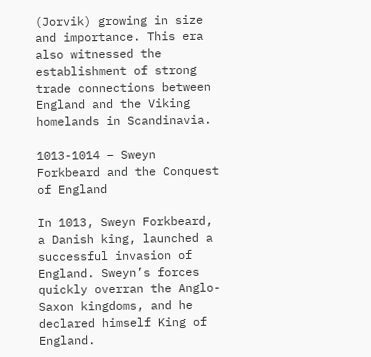(Jorvik) growing in size and importance. This era also witnessed the establishment of strong trade connections between England and the Viking homelands in Scandinavia.

1013-1014 – Sweyn Forkbeard and the Conquest of England

In 1013, Sweyn Forkbeard, a Danish king, launched a successful invasion of England. Sweyn’s forces quickly overran the Anglo-Saxon kingdoms, and he declared himself King of England.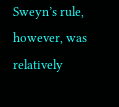Sweyn’s rule, however, was relatively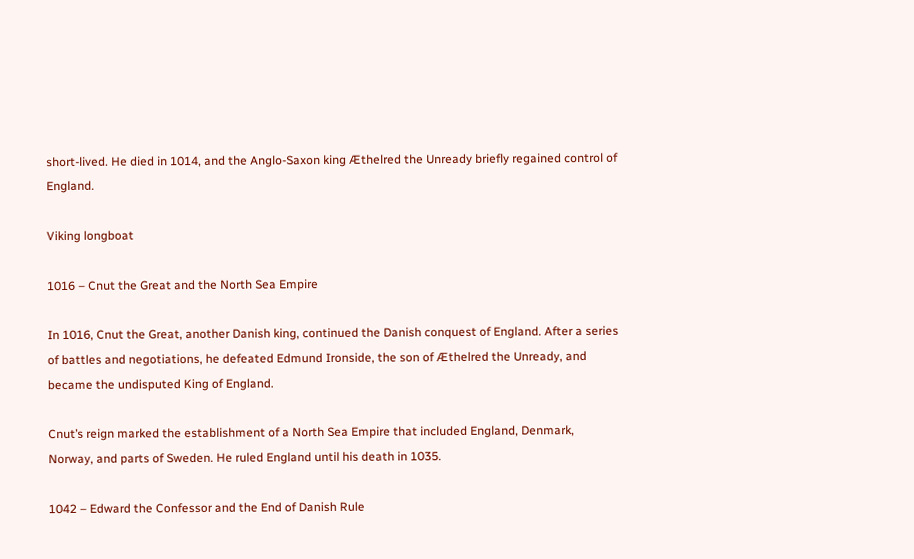short-lived. He died in 1014, and the Anglo-Saxon king Æthelred the Unready briefly regained control of England.

Viking longboat

1016 – Cnut the Great and the North Sea Empire

In 1016, Cnut the Great, another Danish king, continued the Danish conquest of England. After a series of battles and negotiations, he defeated Edmund Ironside, the son of Æthelred the Unready, and became the undisputed King of England.

Cnut’s reign marked the establishment of a North Sea Empire that included England, Denmark, Norway, and parts of Sweden. He ruled England until his death in 1035.

1042 – Edward the Confessor and the End of Danish Rule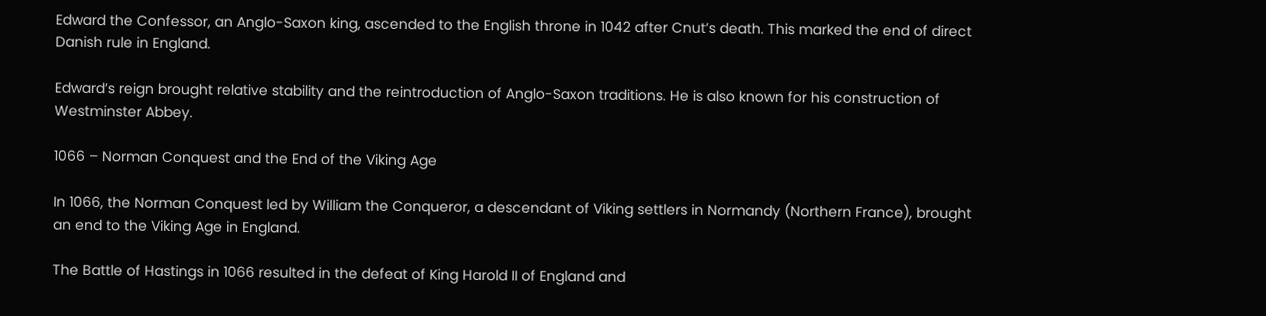Edward the Confessor, an Anglo-Saxon king, ascended to the English throne in 1042 after Cnut’s death. This marked the end of direct Danish rule in England.

Edward’s reign brought relative stability and the reintroduction of Anglo-Saxon traditions. He is also known for his construction of Westminster Abbey.

1066 – Norman Conquest and the End of the Viking Age

In 1066, the Norman Conquest led by William the Conqueror, a descendant of Viking settlers in Normandy (Northern France), brought an end to the Viking Age in England.

The Battle of Hastings in 1066 resulted in the defeat of King Harold II of England and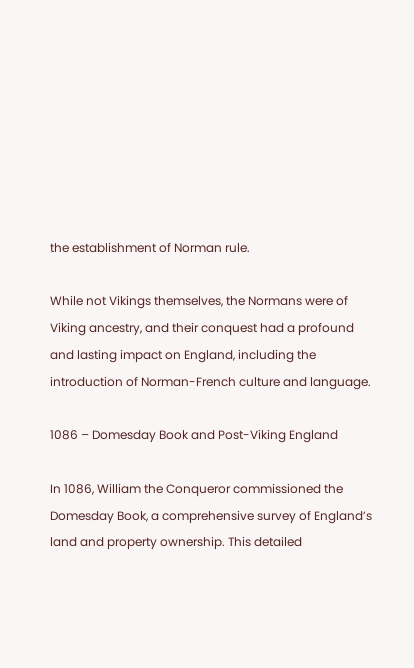the establishment of Norman rule.

While not Vikings themselves, the Normans were of Viking ancestry, and their conquest had a profound and lasting impact on England, including the introduction of Norman-French culture and language.

1086 – Domesday Book and Post-Viking England

In 1086, William the Conqueror commissioned the Domesday Book, a comprehensive survey of England’s land and property ownership. This detailed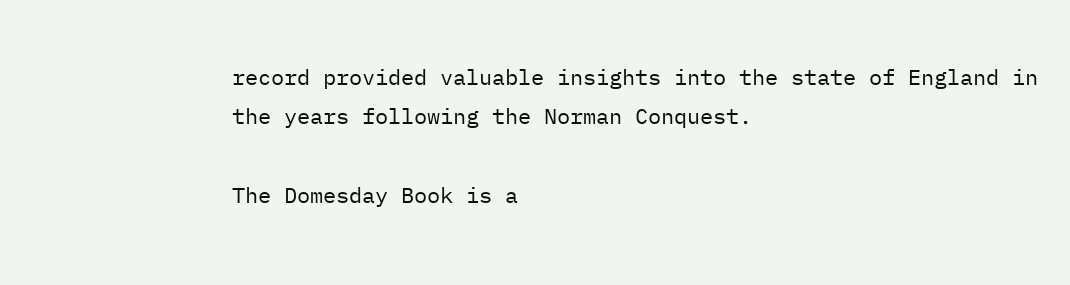record provided valuable insights into the state of England in the years following the Norman Conquest.

The Domesday Book is a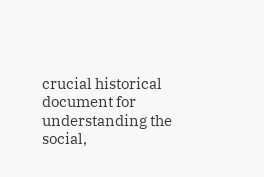crucial historical document for understanding the social,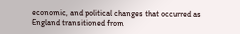economic, and political changes that occurred as England transitioned from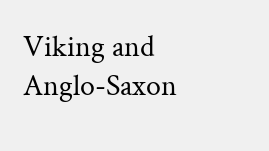Viking and Anglo-Saxon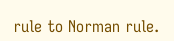rule to Norman rule.